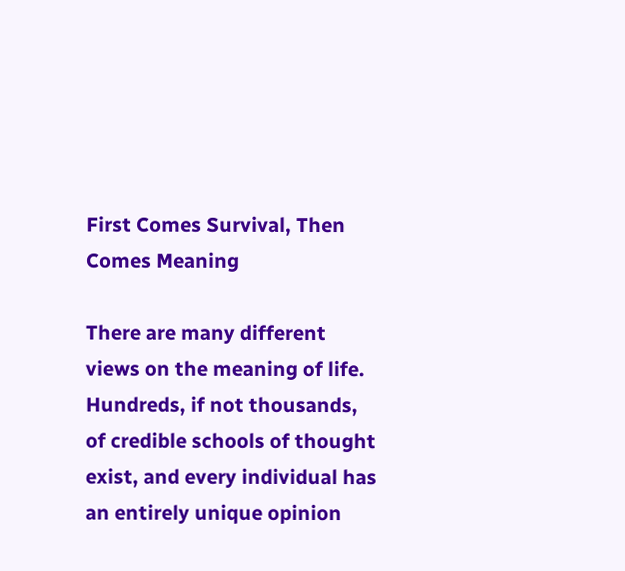First Comes Survival, Then Comes Meaning

There are many different views on the meaning of life. Hundreds, if not thousands, of credible schools of thought exist, and every individual has an entirely unique opinion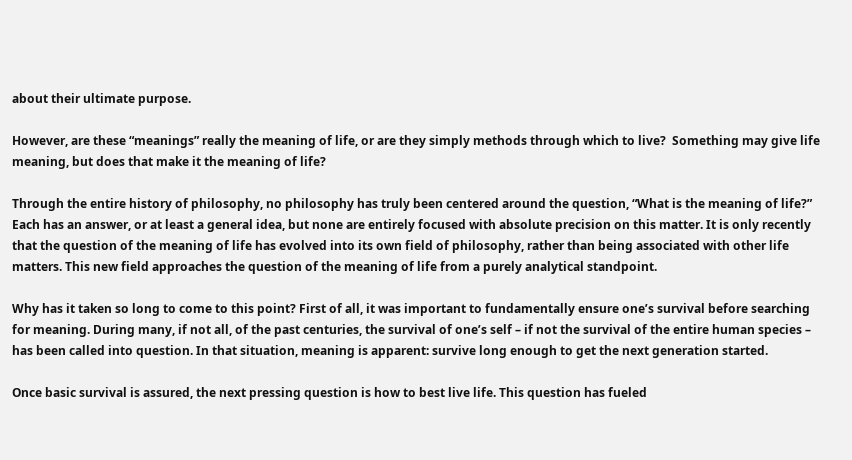about their ultimate purpose.

However, are these “meanings” really the meaning of life, or are they simply methods through which to live?  Something may give life meaning, but does that make it the meaning of life?

Through the entire history of philosophy, no philosophy has truly been centered around the question, “What is the meaning of life?” Each has an answer, or at least a general idea, but none are entirely focused with absolute precision on this matter. It is only recently that the question of the meaning of life has evolved into its own field of philosophy, rather than being associated with other life matters. This new field approaches the question of the meaning of life from a purely analytical standpoint.

Why has it taken so long to come to this point? First of all, it was important to fundamentally ensure one’s survival before searching for meaning. During many, if not all, of the past centuries, the survival of one’s self – if not the survival of the entire human species – has been called into question. In that situation, meaning is apparent: survive long enough to get the next generation started.

Once basic survival is assured, the next pressing question is how to best live life. This question has fueled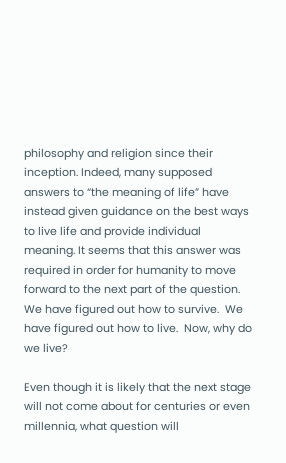philosophy and religion since their inception. Indeed, many supposed answers to “the meaning of life” have instead given guidance on the best ways to live life and provide individual meaning. It seems that this answer was required in order for humanity to move forward to the next part of the question. We have figured out how to survive.  We have figured out how to live.  Now, why do we live?

Even though it is likely that the next stage will not come about for centuries or even millennia, what question will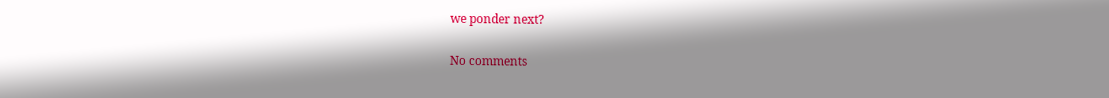we ponder next?

No comments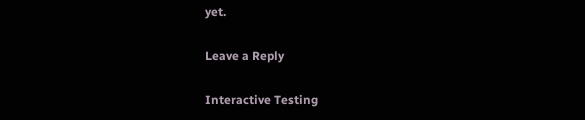yet.

Leave a Reply

Interactive Testing